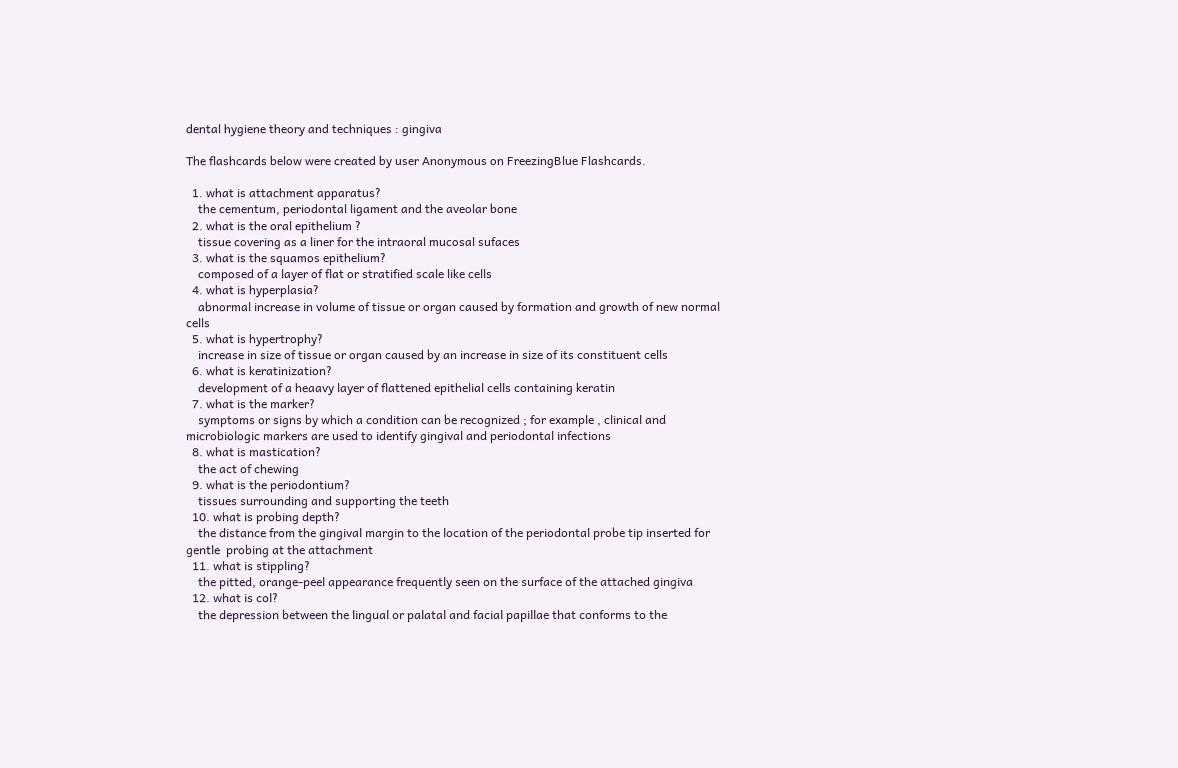dental hygiene theory and techniques : gingiva

The flashcards below were created by user Anonymous on FreezingBlue Flashcards.

  1. what is attachment apparatus?
    the cementum, periodontal ligament and the aveolar bone
  2. what is the oral epithelium ?
    tissue covering as a liner for the intraoral mucosal sufaces
  3. what is the squamos epithelium?
    composed of a layer of flat or stratified scale like cells
  4. what is hyperplasia?
    abnormal increase in volume of tissue or organ caused by formation and growth of new normal cells
  5. what is hypertrophy?
    increase in size of tissue or organ caused by an increase in size of its constituent cells
  6. what is keratinization?
    development of a heaavy layer of flattened epithelial cells containing keratin
  7. what is the marker?
    symptoms or signs by which a condition can be recognized ; for example , clinical and microbiologic markers are used to identify gingival and periodontal infections
  8. what is mastication?
    the act of chewing
  9. what is the periodontium?
    tissues surrounding and supporting the teeth
  10. what is probing depth?
    the distance from the gingival margin to the location of the periodontal probe tip inserted for gentle  probing at the attachment
  11. what is stippling?
    the pitted, orange-peel appearance frequently seen on the surface of the attached gingiva
  12. what is col?
    the depression between the lingual or palatal and facial papillae that conforms to the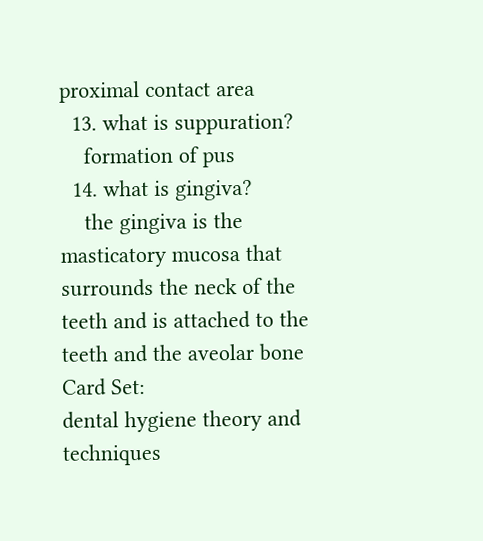proximal contact area
  13. what is suppuration?
    formation of pus
  14. what is gingiva?
    the gingiva is the masticatory mucosa that surrounds the neck of the teeth and is attached to the teeth and the aveolar bone
Card Set:
dental hygiene theory and techniques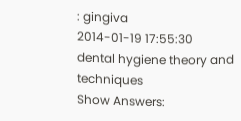: gingiva
2014-01-19 17:55:30
dental hygiene theory and techniques
Show Answers: